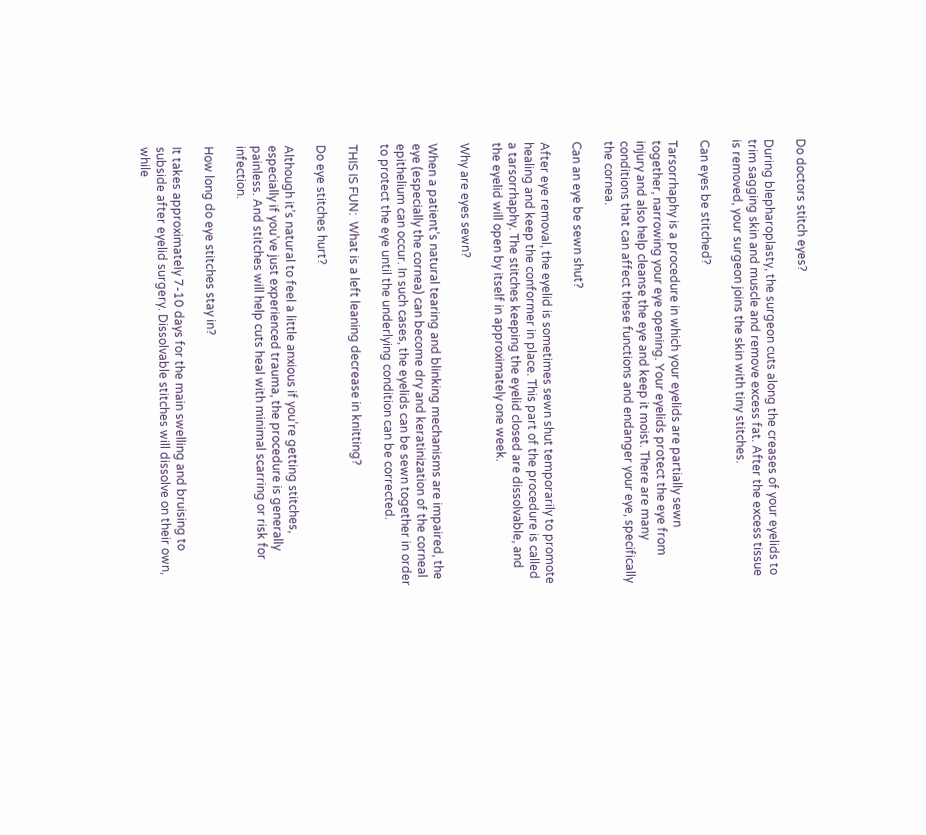Do doctors stitch eyes?

During blepharoplasty, the surgeon cuts along the creases of your eyelids to trim sagging skin and muscle and remove excess fat. After the excess tissue is removed, your surgeon joins the skin with tiny stitches.

Can eyes be stitched?

Tarsorrhaphy is a procedure in which your eyelids are partially sewn together, narrowing your eye opening. Your eyelids protect the eye from injury and also help cleanse the eye and keep it moist. There are many conditions that can affect these functions and endanger your eye, specifically the cornea.

Can an eye be sewn shut?

After eye removal, the eyelid is sometimes sewn shut temporarily to promote healing and keep the conformer in place. This part of the procedure is called a tarsorrhaphy. The stitches keeping the eyelid closed are dissolvable, and the eyelid will open by itself in approximately one week.

Why are eyes sewn?

When a patient’s natural tearing and blinking mechanisms are impaired, the eye (especially the cornea) can become dry and keratinization of the corneal epithelium can occur. In such cases, the eyelids can be sewn together in order to protect the eye until the underlying condition can be corrected.

THIS IS FUN:  What is a left leaning decrease in knitting?

Do eye stitches hurt?

Although it’s natural to feel a little anxious if you’re getting stitches, especially if you’ve just experienced trauma, the procedure is generally painless. And stitches will help cuts heal with minimal scarring or risk for infection.

How long do eye stitches stay in?

It takes approximately 7-10 days for the main swelling and bruising to subside after eyelid surgery. Dissolvable stitches will dissolve on their own, while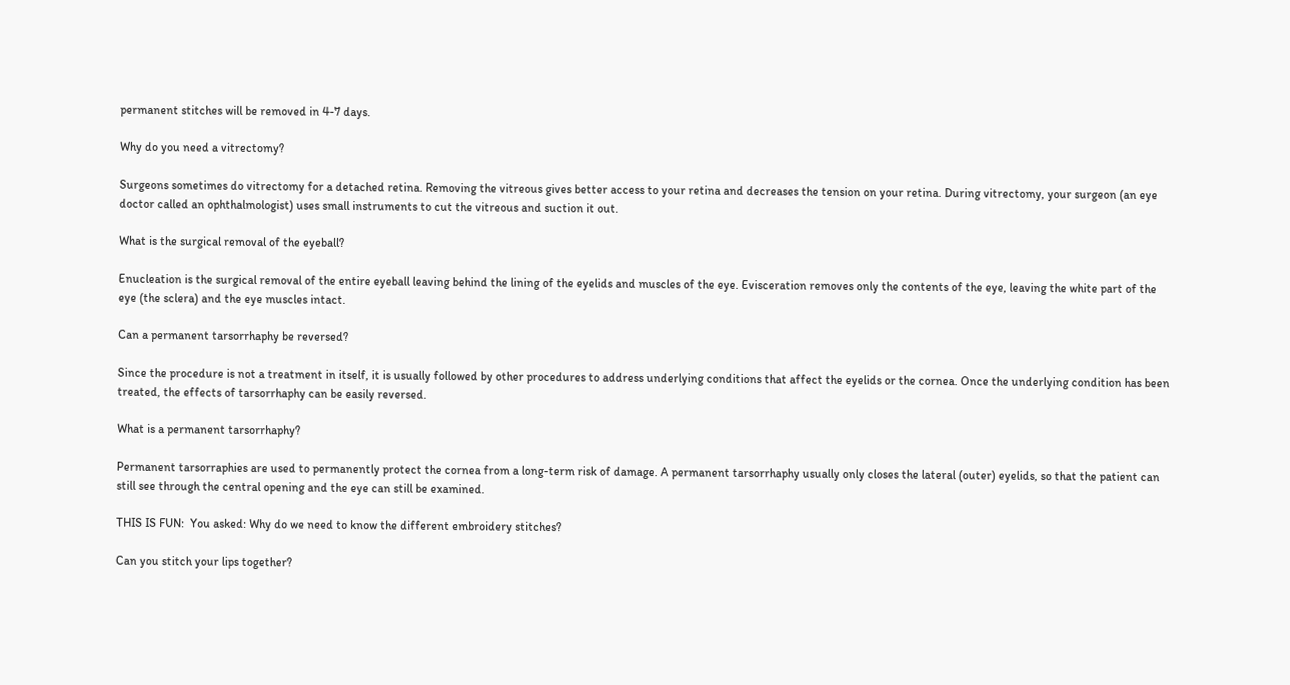permanent stitches will be removed in 4-7 days.

Why do you need a vitrectomy?

Surgeons sometimes do vitrectomy for a detached retina. Removing the vitreous gives better access to your retina and decreases the tension on your retina. During vitrectomy, your surgeon (an eye doctor called an ophthalmologist) uses small instruments to cut the vitreous and suction it out.

What is the surgical removal of the eyeball?

Enucleation is the surgical removal of the entire eyeball leaving behind the lining of the eyelids and muscles of the eye. Evisceration removes only the contents of the eye, leaving the white part of the eye (the sclera) and the eye muscles intact.

Can a permanent tarsorrhaphy be reversed?

Since the procedure is not a treatment in itself, it is usually followed by other procedures to address underlying conditions that affect the eyelids or the cornea. Once the underlying condition has been treated, the effects of tarsorrhaphy can be easily reversed.

What is a permanent tarsorrhaphy?

Permanent tarsorraphies are used to permanently protect the cornea from a long-term risk of damage. A permanent tarsorrhaphy usually only closes the lateral (outer) eyelids, so that the patient can still see through the central opening and the eye can still be examined.

THIS IS FUN:  You asked: Why do we need to know the different embroidery stitches?

Can you stitch your lips together?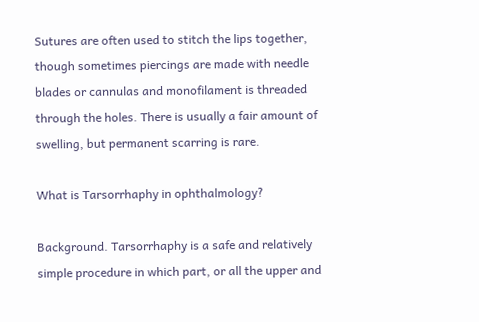Sutures are often used to stitch the lips together, though sometimes piercings are made with needle blades or cannulas and monofilament is threaded through the holes. There is usually a fair amount of swelling, but permanent scarring is rare.

What is Tarsorrhaphy in ophthalmology?

Background. Tarsorrhaphy is a safe and relatively simple procedure in which part, or all the upper and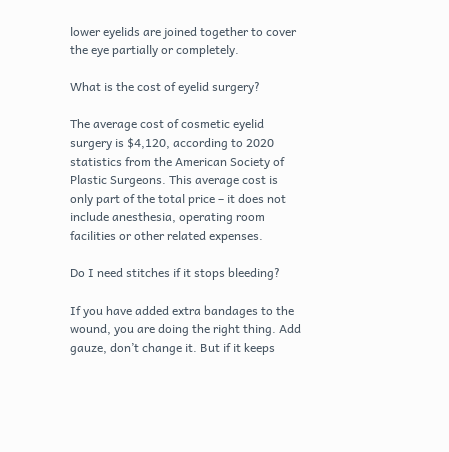lower eyelids are joined together to cover the eye partially or completely.

What is the cost of eyelid surgery?

The average cost of cosmetic eyelid surgery is $4,120, according to 2020 statistics from the American Society of Plastic Surgeons. This average cost is only part of the total price – it does not include anesthesia, operating room facilities or other related expenses.

Do I need stitches if it stops bleeding?

If you have added extra bandages to the wound, you are doing the right thing. Add gauze, don’t change it. But if it keeps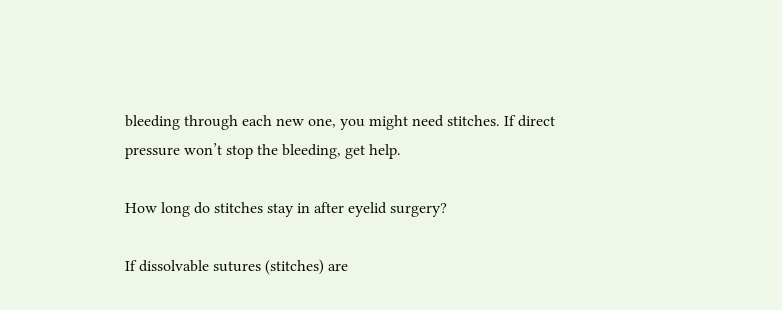bleeding through each new one, you might need stitches. If direct pressure won’t stop the bleeding, get help.

How long do stitches stay in after eyelid surgery?

If dissolvable sutures (stitches) are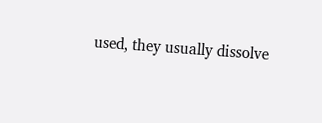used, they usually dissolve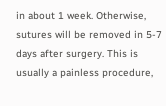in about 1 week. Otherwise, sutures will be removed in 5-7 days after surgery. This is usually a painless procedure,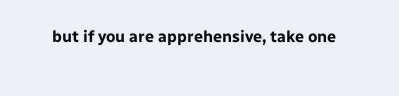but if you are apprehensive, take one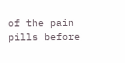of the pain pills before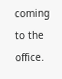coming to the office.